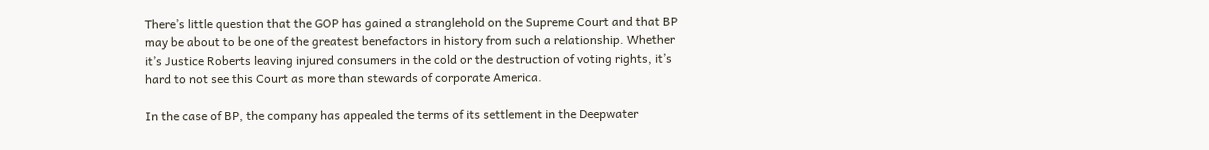There’s little question that the GOP has gained a stranglehold on the Supreme Court and that BP may be about to be one of the greatest benefactors in history from such a relationship. Whether it’s Justice Roberts leaving injured consumers in the cold or the destruction of voting rights, it’s hard to not see this Court as more than stewards of corporate America.

In the case of BP, the company has appealed the terms of its settlement in the Deepwater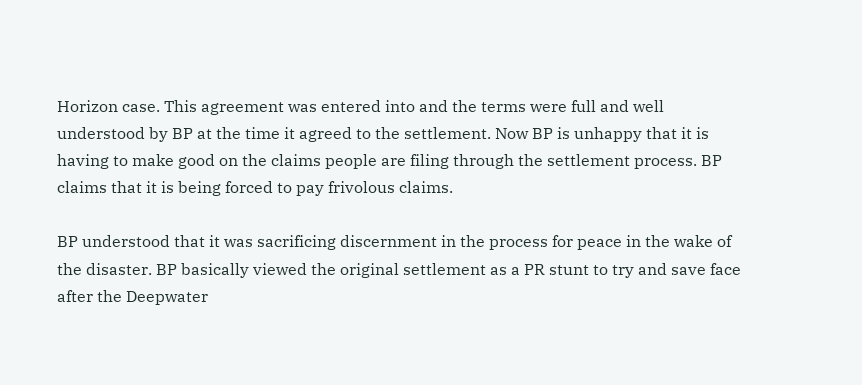Horizon case. This agreement was entered into and the terms were full and well understood by BP at the time it agreed to the settlement. Now BP is unhappy that it is having to make good on the claims people are filing through the settlement process. BP claims that it is being forced to pay frivolous claims.

BP understood that it was sacrificing discernment in the process for peace in the wake of the disaster. BP basically viewed the original settlement as a PR stunt to try and save face after the Deepwater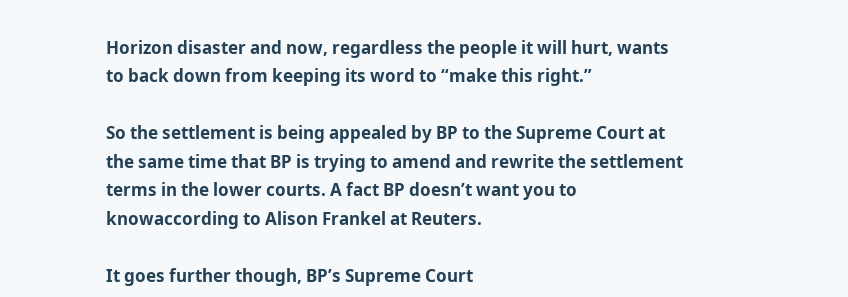Horizon disaster and now, regardless the people it will hurt, wants to back down from keeping its word to “make this right.”

So the settlement is being appealed by BP to the Supreme Court at the same time that BP is trying to amend and rewrite the settlement terms in the lower courts. A fact BP doesn’t want you to knowaccording to Alison Frankel at Reuters.

It goes further though, BP’s Supreme Court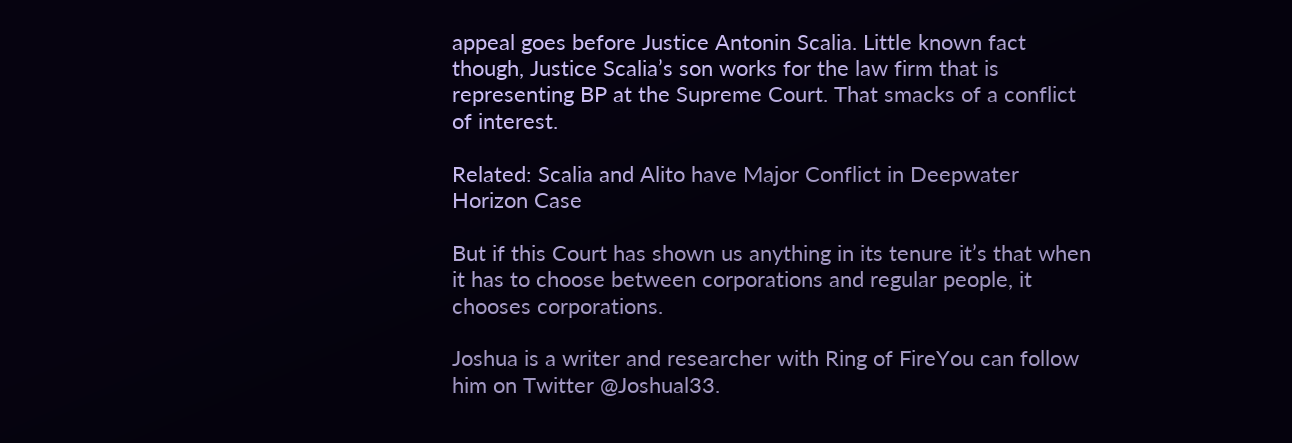appeal goes before Justice Antonin Scalia. Little known fact though, Justice Scalia’s son works for the law firm that is representing BP at the Supreme Court. That smacks of a conflict of interest.

Related: Scalia and Alito have Major Conflict in Deepwater Horizon Case

But if this Court has shown us anything in its tenure it’s that when it has to choose between corporations and regular people, it chooses corporations.

Joshua is a writer and researcher with Ring of FireYou can follow him on Twitter @Joshual33.